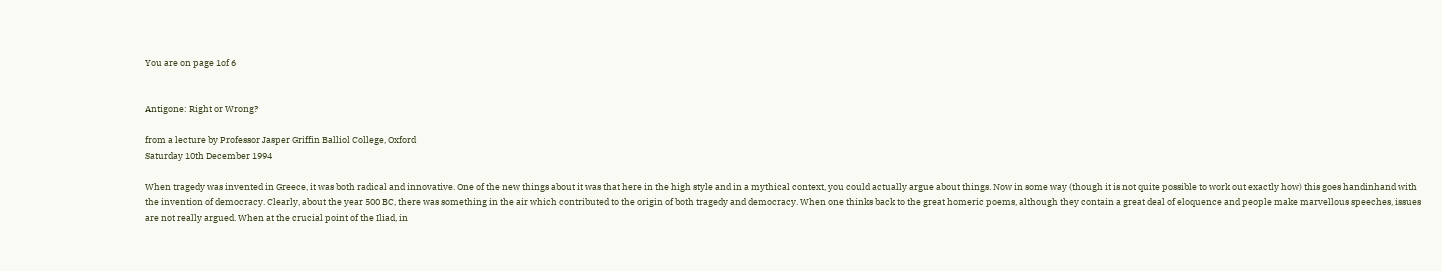You are on page 1of 6


Antigone: Right or Wrong?

from a lecture by Professor Jasper Griffin Balliol College, Oxford
Saturday 10th December 1994

When tragedy was invented in Greece, it was both radical and innovative. One of the new things about it was that here in the high style and in a mythical context, you could actually argue about things. Now in some way (though it is not quite possible to work out exactly how) this goes handinhand with the invention of democracy. Clearly, about the year 500 BC, there was something in the air which contributed to the origin of both tragedy and democracy. When one thinks back to the great homeric poems, although they contain a great deal of eloquence and people make marvellous speeches, issues are not really argued. When at the crucial point of the Iliad, in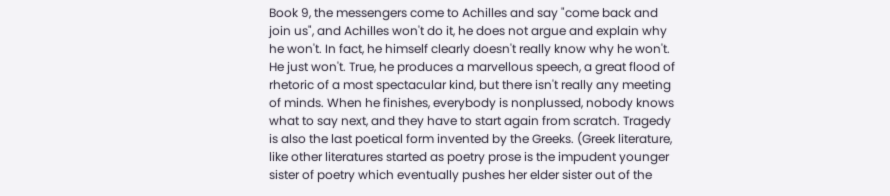Book 9, the messengers come to Achilles and say "come back and join us", and Achilles won't do it, he does not argue and explain why he won't. In fact, he himself clearly doesn't really know why he won't. He just won't. True, he produces a marvellous speech, a great flood of rhetoric of a most spectacular kind, but there isn't really any meeting of minds. When he finishes, everybody is nonplussed, nobody knows what to say next, and they have to start again from scratch. Tragedy is also the last poetical form invented by the Greeks. (Greek literature, like other literatures started as poetry prose is the impudent younger sister of poetry which eventually pushes her elder sister out of the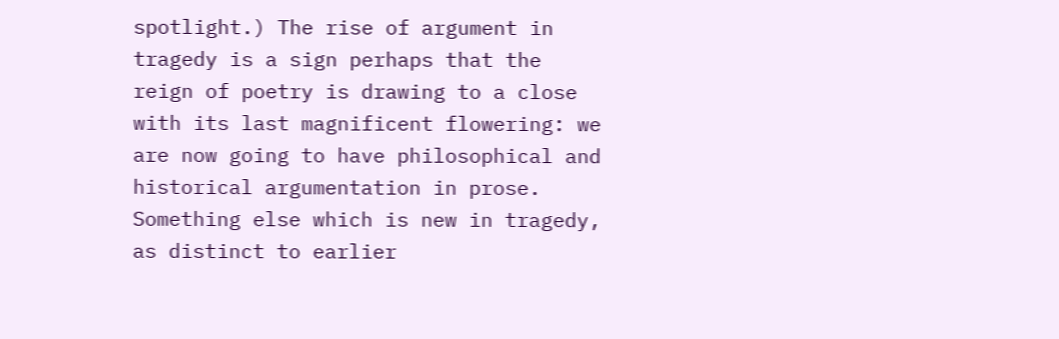spotlight.) The rise of argument in tragedy is a sign perhaps that the reign of poetry is drawing to a close with its last magnificent flowering: we are now going to have philosophical and historical argumentation in prose. Something else which is new in tragedy, as distinct to earlier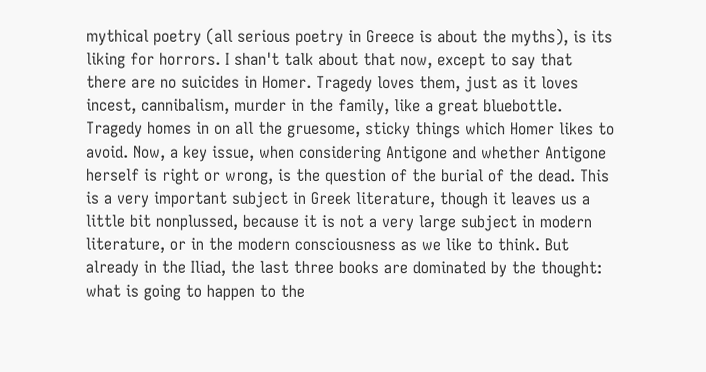mythical poetry (all serious poetry in Greece is about the myths), is its liking for horrors. I shan't talk about that now, except to say that there are no suicides in Homer. Tragedy loves them, just as it loves incest, cannibalism, murder in the family, like a great bluebottle. Tragedy homes in on all the gruesome, sticky things which Homer likes to avoid. Now, a key issue, when considering Antigone and whether Antigone herself is right or wrong, is the question of the burial of the dead. This is a very important subject in Greek literature, though it leaves us a little bit nonplussed, because it is not a very large subject in modern literature, or in the modern consciousness as we like to think. But already in the Iliad, the last three books are dominated by the thought: what is going to happen to the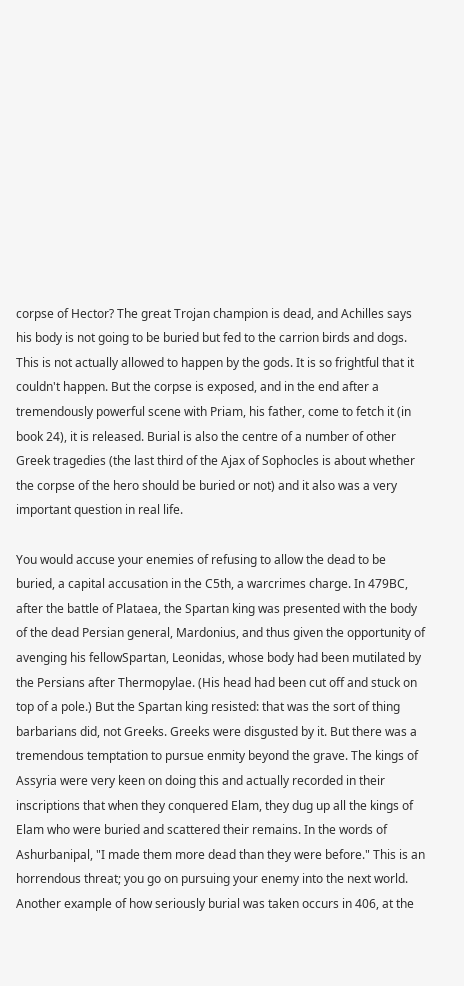corpse of Hector? The great Trojan champion is dead, and Achilles says his body is not going to be buried but fed to the carrion birds and dogs. This is not actually allowed to happen by the gods. It is so frightful that it couldn't happen. But the corpse is exposed, and in the end after a tremendously powerful scene with Priam, his father, come to fetch it (in book 24), it is released. Burial is also the centre of a number of other Greek tragedies (the last third of the Ajax of Sophocles is about whether the corpse of the hero should be buried or not) and it also was a very important question in real life.

You would accuse your enemies of refusing to allow the dead to be buried, a capital accusation in the C5th, a warcrimes charge. In 479BC, after the battle of Plataea, the Spartan king was presented with the body of the dead Persian general, Mardonius, and thus given the opportunity of avenging his fellowSpartan, Leonidas, whose body had been mutilated by the Persians after Thermopylae. (His head had been cut off and stuck on top of a pole.) But the Spartan king resisted: that was the sort of thing barbarians did, not Greeks. Greeks were disgusted by it. But there was a tremendous temptation to pursue enmity beyond the grave. The kings of Assyria were very keen on doing this and actually recorded in their inscriptions that when they conquered Elam, they dug up all the kings of Elam who were buried and scattered their remains. In the words of Ashurbanipal, "I made them more dead than they were before." This is an horrendous threat; you go on pursuing your enemy into the next world. Another example of how seriously burial was taken occurs in 406, at the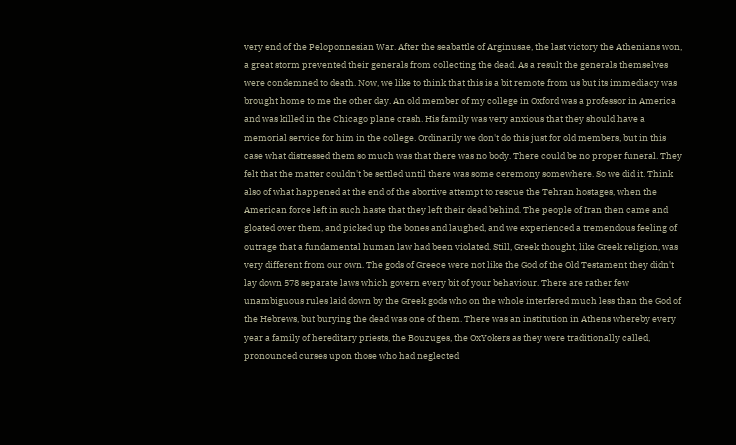very end of the Peloponnesian War. After the seabattle of Arginusae, the last victory the Athenians won, a great storm prevented their generals from collecting the dead. As a result the generals themselves were condemned to death. Now, we like to think that this is a bit remote from us but its immediacy was brought home to me the other day. An old member of my college in Oxford was a professor in America and was killed in the Chicago plane crash. His family was very anxious that they should have a memorial service for him in the college. Ordinarily we don't do this just for old members, but in this case what distressed them so much was that there was no body. There could be no proper funeral. They felt that the matter couldn't be settled until there was some ceremony somewhere. So we did it. Think also of what happened at the end of the abortive attempt to rescue the Tehran hostages, when the American force left in such haste that they left their dead behind. The people of Iran then came and gloated over them, and picked up the bones and laughed, and we experienced a tremendous feeling of outrage that a fundamental human law had been violated. Still, Greek thought, like Greek religion, was very different from our own. The gods of Greece were not like the God of the Old Testament they didn't lay down 578 separate laws which govern every bit of your behaviour. There are rather few unambiguous rules laid down by the Greek gods who on the whole interfered much less than the God of the Hebrews, but burying the dead was one of them. There was an institution in Athens whereby every year a family of hereditary priests, the Bouzuges, the OxYokers as they were traditionally called, pronounced curses upon those who had neglected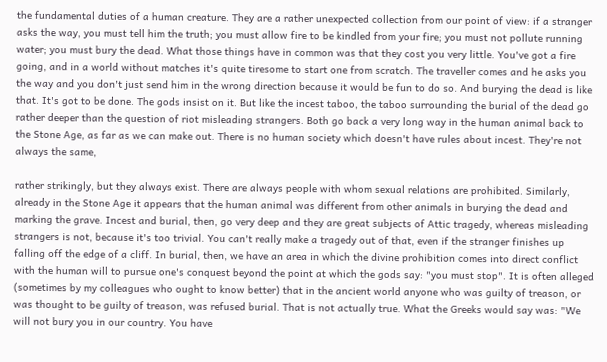the fundamental duties of a human creature. They are a rather unexpected collection from our point of view: if a stranger asks the way, you must tell him the truth; you must allow fire to be kindled from your fire; you must not pollute running water; you must bury the dead. What those things have in common was that they cost you very little. You've got a fire going, and in a world without matches it's quite tiresome to start one from scratch. The traveller comes and he asks you the way and you don't just send him in the wrong direction because it would be fun to do so. And burying the dead is like that. It's got to be done. The gods insist on it. But like the incest taboo, the taboo surrounding the burial of the dead go rather deeper than the question of riot misleading strangers. Both go back a very long way in the human animal back to the Stone Age, as far as we can make out. There is no human society which doesn't have rules about incest. They're not always the same,

rather strikingly, but they always exist. There are always people with whom sexual relations are prohibited. Similarly, already in the Stone Age it appears that the human animal was different from other animals in burying the dead and marking the grave. Incest and burial, then, go very deep and they are great subjects of Attic tragedy, whereas misleading strangers is not, because it's too trivial. You can't really make a tragedy out of that, even if the stranger finishes up falling off the edge of a cliff. In burial, then, we have an area in which the divine prohibition comes into direct conflict with the human will to pursue one's conquest beyond the point at which the gods say: "you must stop". It is often alleged (sometimes by my colleagues who ought to know better) that in the ancient world anyone who was guilty of treason, or was thought to be guilty of treason, was refused burial. That is not actually true. What the Greeks would say was: "We will not bury you in our country. You have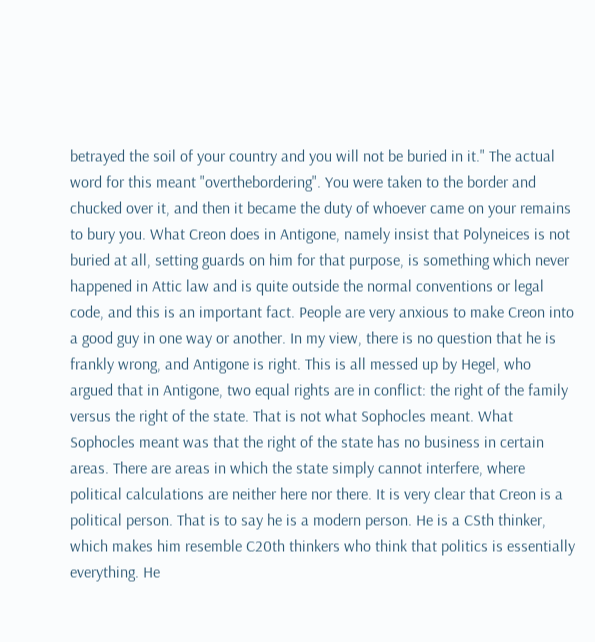betrayed the soil of your country and you will not be buried in it." The actual word for this meant "overthebordering". You were taken to the border and chucked over it, and then it became the duty of whoever came on your remains to bury you. What Creon does in Antigone, namely insist that Polyneices is not buried at all, setting guards on him for that purpose, is something which never happened in Attic law and is quite outside the normal conventions or legal code, and this is an important fact. People are very anxious to make Creon into a good guy in one way or another. In my view, there is no question that he is frankly wrong, and Antigone is right. This is all messed up by Hegel, who argued that in Antigone, two equal rights are in conflict: the right of the family versus the right of the state. That is not what Sophocles meant. What Sophocles meant was that the right of the state has no business in certain areas. There are areas in which the state simply cannot interfere, where political calculations are neither here nor there. It is very clear that Creon is a political person. That is to say he is a modern person. He is a CSth thinker, which makes him resemble C20th thinkers who think that politics is essentially everything. He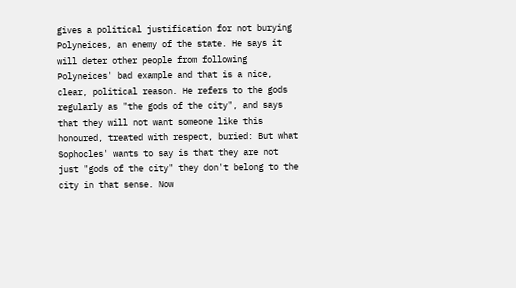gives a political justification for not burying Polyneices, an enemy of the state. He says it will deter other people from following Polyneices' bad example and that is a nice, clear, political reason. He refers to the gods regularly as "the gods of the city", and says that they will not want someone like this honoured, treated with respect, buried: But what Sophocles' wants to say is that they are not just "gods of the city" they don't belong to the city in that sense. Now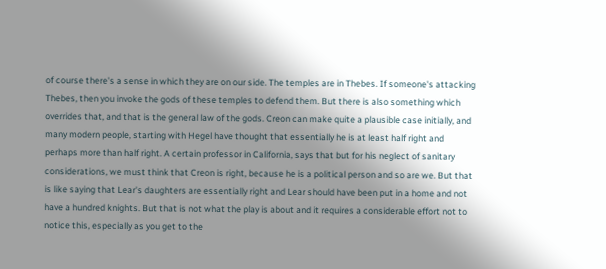of course there's a sense in which they are on our side. The temples are in Thebes. If someone's attacking Thebes, then you invoke the gods of these temples to defend them. But there is also something which overrides that, and that is the general law of the gods. Creon can make quite a plausible case initially, and many modern people, starting with Hegel have thought that essentially he is at least half right and perhaps more than half right. A certain professor in California, says that but for his neglect of sanitary considerations, we must think that Creon is right, because he is a political person and so are we. But that is like saying that Lear's daughters are essentially right and Lear should have been put in a home and not have a hundred knights. But that is not what the play is about and it requires a considerable effort not to notice this, especially as you get to the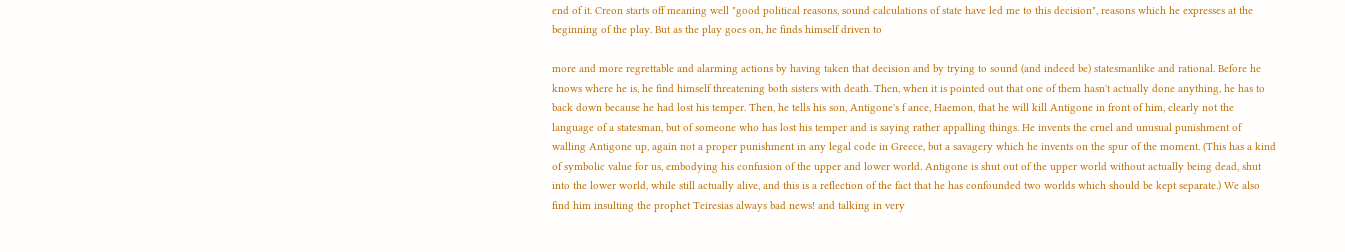end of it. Creon starts off meaning well "good political reasons, sound calculations of state have led me to this decision", reasons which he expresses at the beginning of the play. But as the play goes on, he finds himself driven to

more and more regrettable and alarming actions by having taken that decision and by trying to sound (and indeed be) statesmanlike and rational. Before he knows where he is, he find himself threatening both sisters with death. Then, when it is pointed out that one of them hasn't actually done anything, he has to back down because he had lost his temper. Then, he tells his son, Antigone's f ance, Haemon, that he will kill Antigone in front of him, clearly not the language of a statesman, but of someone who has lost his temper and is saying rather appalling things. He invents the cruel and unusual punishment of walling Antigone up, again not a proper punishment in any legal code in Greece, but a savagery which he invents on the spur of the moment. (This has a kind of symbolic value for us, embodying his confusion of the upper and lower world. Antigone is shut out of the upper world without actually being dead, shut into the lower world, while still actually alive, and this is a reflection of the fact that he has confounded two worlds which should be kept separate.) We also find him insulting the prophet Teiresias always bad news! and talking in very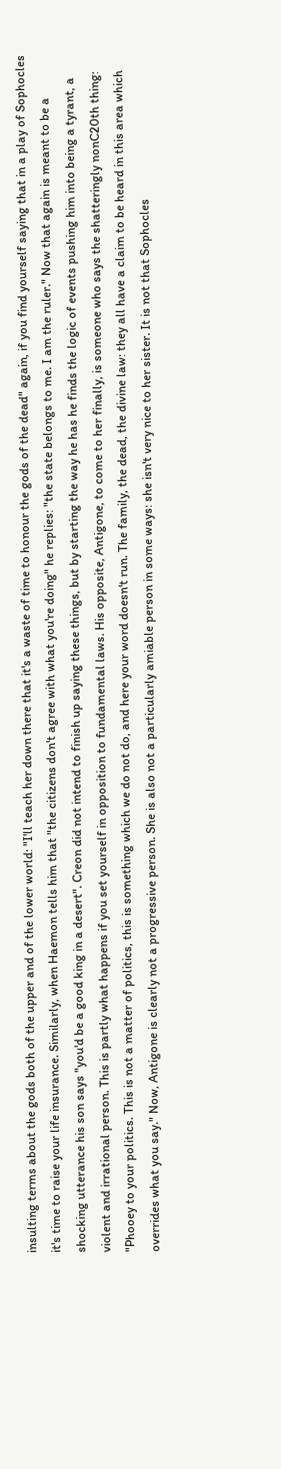insulting terms about the gods both of the upper and of the lower world: "I'll teach her down there that it's a waste of time to honour the gods of the dead" again, if you find yourself saying that in a play of Sophocles it's time to raise your life insurance. Similarly, when Haemon tells him that "the citizens don't agree with what you're doing" he replies: "the state belongs to me. I am the ruler." Now that again is meant to be a shocking utterance his son says "you'd be a good king in a desert". Creon did not intend to finish up saying these things, but by starting the way he has he finds the logic of events pushing him into being a tyrant, a violent and irrational person. This is partly what happens if you set yourself in opposition to fundamental laws. His opposite, Antigone, to come to her finally, is someone who says the shatteringly nonC20th thing: "Phooey to your politics. This is not a matter of politics, this is something which we do not do, and here your word doesn't run. The family, the dead, the divine law: they all have a claim to be heard in this area which overrides what you say." Now, Antigone is clearly not a progressive person. She is also not a particularly amiable person in some ways: she isn't very nice to her sister. It is not that Sophocles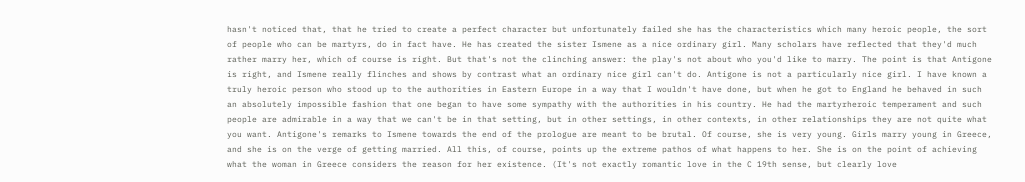hasn't noticed that, that he tried to create a perfect character but unfortunately failed she has the characteristics which many heroic people, the sort of people who can be martyrs, do in fact have. He has created the sister Ismene as a nice ordinary girl. Many scholars have reflected that they'd much rather marry her, which of course is right. But that's not the clinching answer: the play's not about who you'd like to marry. The point is that Antigone is right, and Ismene really flinches and shows by contrast what an ordinary nice girl can't do. Antigone is not a particularly nice girl. I have known a truly heroic person who stood up to the authorities in Eastern Europe in a way that I wouldn't have done, but when he got to England he behaved in such an absolutely impossible fashion that one began to have some sympathy with the authorities in his country. He had the martyrheroic temperament and such people are admirable in a way that we can't be in that setting, but in other settings, in other contexts, in other relationships they are not quite what you want. Antigone's remarks to Ismene towards the end of the prologue are meant to be brutal. Of course, she is very young. Girls marry young in Greece, and she is on the verge of getting married. All this, of course, points up the extreme pathos of what happens to her. She is on the point of achieving what the woman in Greece considers the reason for her existence. (It's not exactly romantic love in the C 19th sense, but clearly love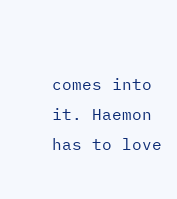comes into it. Haemon has to love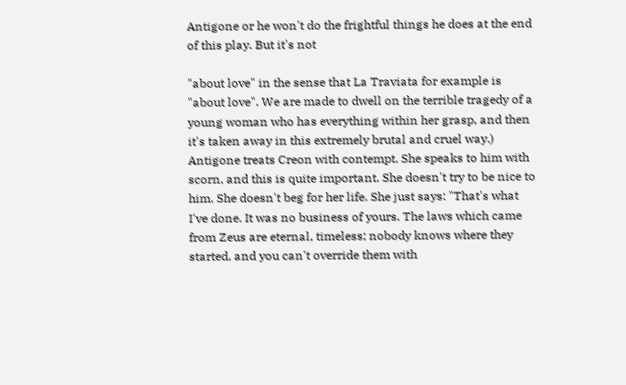Antigone or he won't do the frightful things he does at the end of this play. But it's not

"about love" in the sense that La Traviata for example is "about love". We are made to dwell on the terrible tragedy of a young woman who has everything within her grasp, and then it's taken away in this extremely brutal and cruel way.) Antigone treats Creon with contempt. She speaks to him with scorn, and this is quite important. She doesn't try to be nice to him. She doesn't beg for her life. She just says: "That's what I've done. It was no business of yours. The laws which came from Zeus are eternal, timeless; nobody knows where they started, and you can't override them with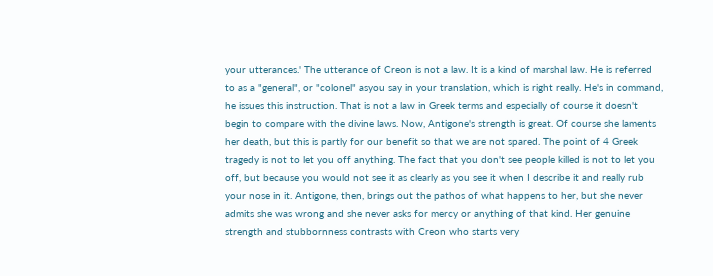your utterances.' The utterance of Creon is not a law. It is a kind of marshal law. He is referred to as a "general", or "colonel" asyou say in your translation, which is right really. He's in command, he issues this instruction. That is not a law in Greek terms and especially of course it doesn't begin to compare with the divine laws. Now, Antigone's strength is great. Of course she laments her death, but this is partly for our benefit so that we are not spared. The point of 4 Greek tragedy is not to let you off anything. The fact that you don't see people killed is not to let you off, but because you would not see it as clearly as you see it when I describe it and really rub your nose in it. Antigone, then, brings out the pathos of what happens to her, but she never admits she was wrong and she never asks for mercy or anything of that kind. Her genuine strength and stubbornness contrasts with Creon who starts very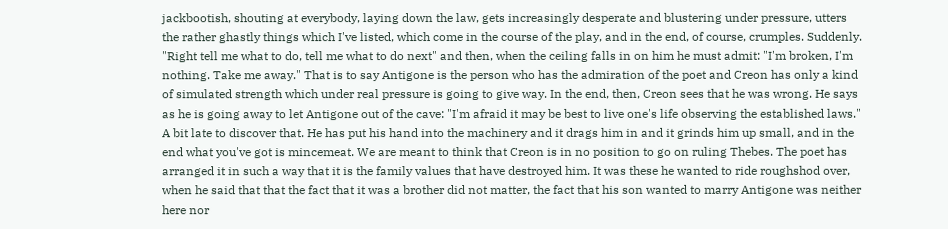jackbootish, shouting at everybody, laying down the law, gets increasingly desperate and blustering under pressure, utters the rather ghastly things which I've listed, which come in the course of the play, and in the end, of course, crumples. Suddenly. "Right tell me what to do, tell me what to do next" and then, when the ceiling falls in on him he must admit: "I'm broken, I'm nothing. Take me away." That is to say Antigone is the person who has the admiration of the poet and Creon has only a kind of simulated strength which under real pressure is going to give way. In the end, then, Creon sees that he was wrong. He says as he is going away to let Antigone out of the cave: "I'm afraid it may be best to live one's life observing the established laws." A bit late to discover that. He has put his hand into the machinery and it drags him in and it grinds him up small, and in the end what you've got is mincemeat. We are meant to think that Creon is in no position to go on ruling Thebes. The poet has arranged it in such a way that it is the family values that have destroyed him. It was these he wanted to ride roughshod over, when he said that that the fact that it was a brother did not matter, the fact that his son wanted to marry Antigone was neither here nor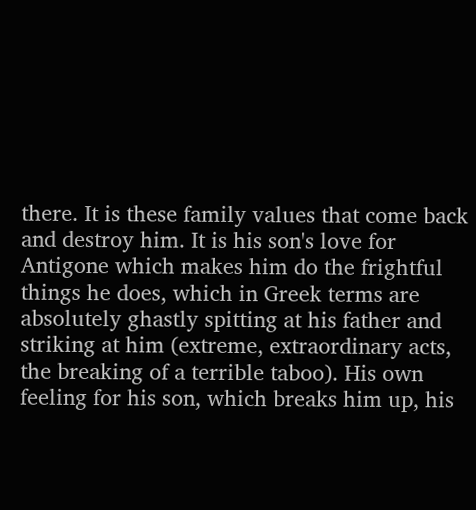there. It is these family values that come back and destroy him. It is his son's love for Antigone which makes him do the frightful things he does, which in Greek terms are absolutely ghastly spitting at his father and striking at him (extreme, extraordinary acts, the breaking of a terrible taboo). His own feeling for his son, which breaks him up, his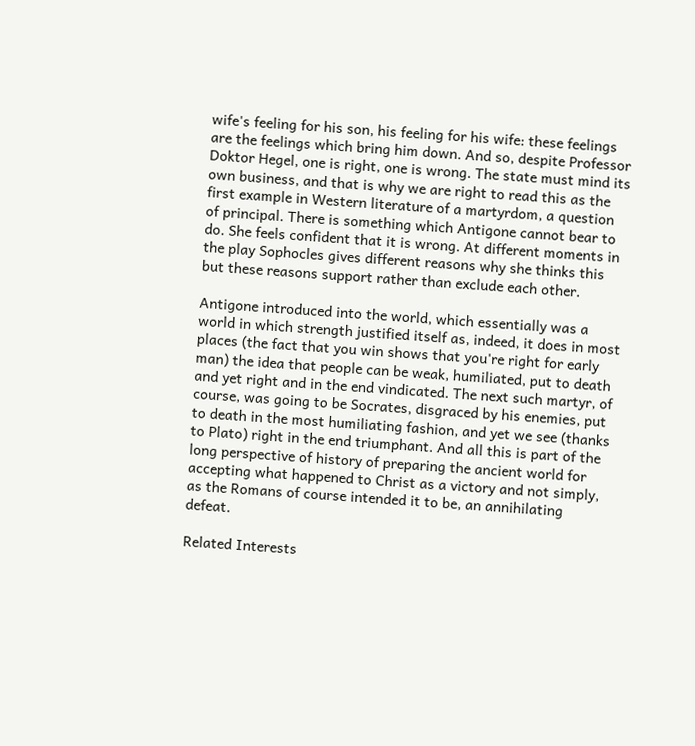wife's feeling for his son, his feeling for his wife: these feelings are the feelings which bring him down. And so, despite Professor Doktor Hegel, one is right, one is wrong. The state must mind its own business, and that is why we are right to read this as the first example in Western literature of a martyrdom, a question of principal. There is something which Antigone cannot bear to do. She feels confident that it is wrong. At different moments in the play Sophocles gives different reasons why she thinks this but these reasons support rather than exclude each other.

Antigone introduced into the world, which essentially was a world in which strength justified itself as, indeed, it does in most places (the fact that you win shows that you're right for early man) the idea that people can be weak, humiliated, put to death and yet right and in the end vindicated. The next such martyr, of course, was going to be Socrates, disgraced by his enemies, put to death in the most humiliating fashion, and yet we see (thanks to Plato) right in the end triumphant. And all this is part of the long perspective of history of preparing the ancient world for accepting what happened to Christ as a victory and not simply, as the Romans of course intended it to be, an annihilating defeat.

Related Interests